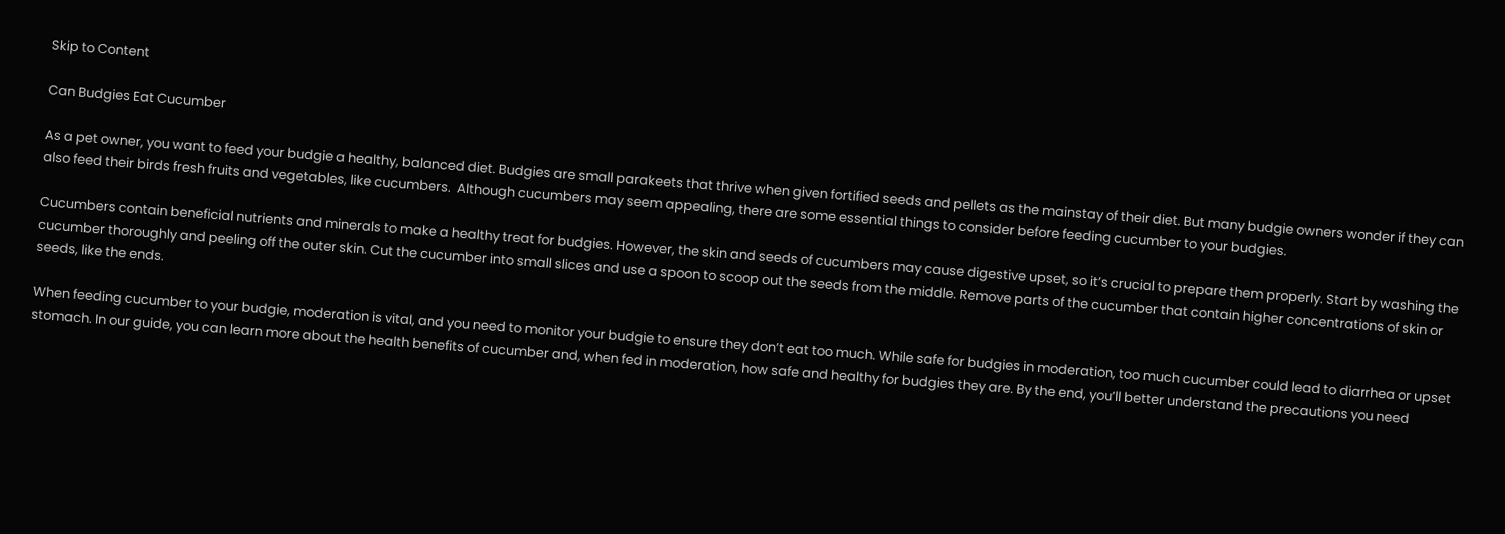Skip to Content

Can Budgies Eat Cucumber

As a pet owner, you want to feed your budgie a healthy, balanced diet. Budgies are small parakeets that thrive when given fortified seeds and pellets as the mainstay of their diet. But many budgie owners wonder if they can also feed their birds fresh fruits and vegetables, like cucumbers.  Although cucumbers may seem appealing, there are some essential things to consider before feeding cucumber to your budgies.

Cucumbers contain beneficial nutrients and minerals to make a healthy treat for budgies. However, the skin and seeds of cucumbers may cause digestive upset, so it’s crucial to prepare them properly. Start by washing the cucumber thoroughly and peeling off the outer skin. Cut the cucumber into small slices and use a spoon to scoop out the seeds from the middle. Remove parts of the cucumber that contain higher concentrations of skin or seeds, like the ends.

When feeding cucumber to your budgie, moderation is vital, and you need to monitor your budgie to ensure they don’t eat too much. While safe for budgies in moderation, too much cucumber could lead to diarrhea or upset stomach. In our guide, you can learn more about the health benefits of cucumber and, when fed in moderation, how safe and healthy for budgies they are. By the end, you’ll better understand the precautions you need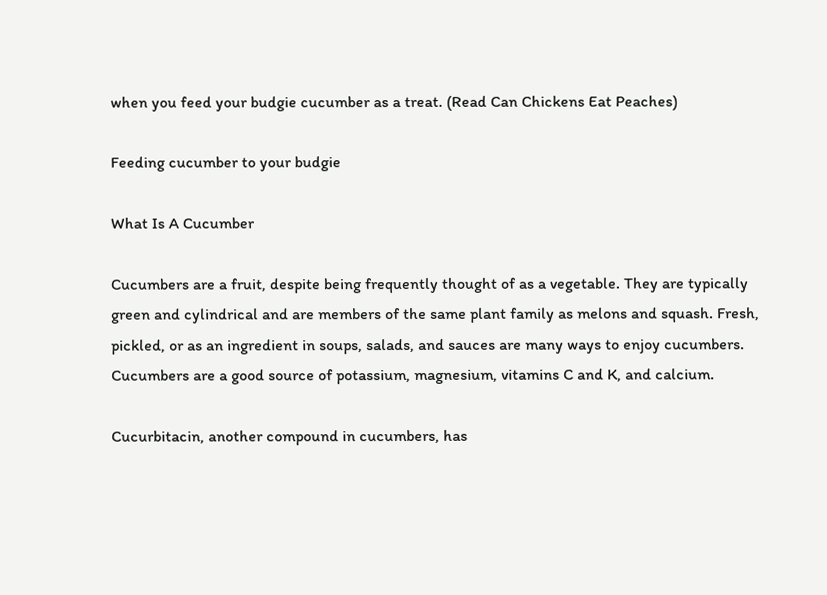when you feed your budgie cucumber as a treat. (Read Can Chickens Eat Peaches)

Feeding cucumber to your budgie

What Is A Cucumber

Cucumbers are a fruit, despite being frequently thought of as a vegetable. They are typically green and cylindrical and are members of the same plant family as melons and squash. Fresh, pickled, or as an ingredient in soups, salads, and sauces are many ways to enjoy cucumbers. Cucumbers are a good source of potassium, magnesium, vitamins C and K, and calcium.

Cucurbitacin, another compound in cucumbers, has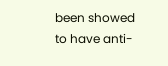been showed to have anti-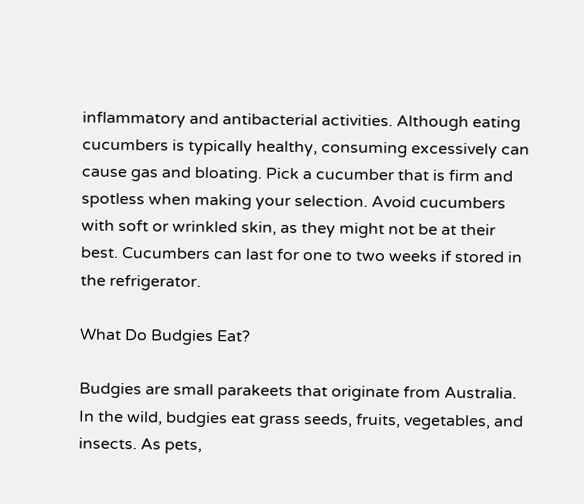inflammatory and antibacterial activities. Although eating cucumbers is typically healthy, consuming excessively can cause gas and bloating. Pick a cucumber that is firm and spotless when making your selection. Avoid cucumbers with soft or wrinkled skin, as they might not be at their best. Cucumbers can last for one to two weeks if stored in the refrigerator.

What Do Budgies Eat?

Budgies are small parakeets that originate from Australia. In the wild, budgies eat grass seeds, fruits, vegetables, and insects. As pets,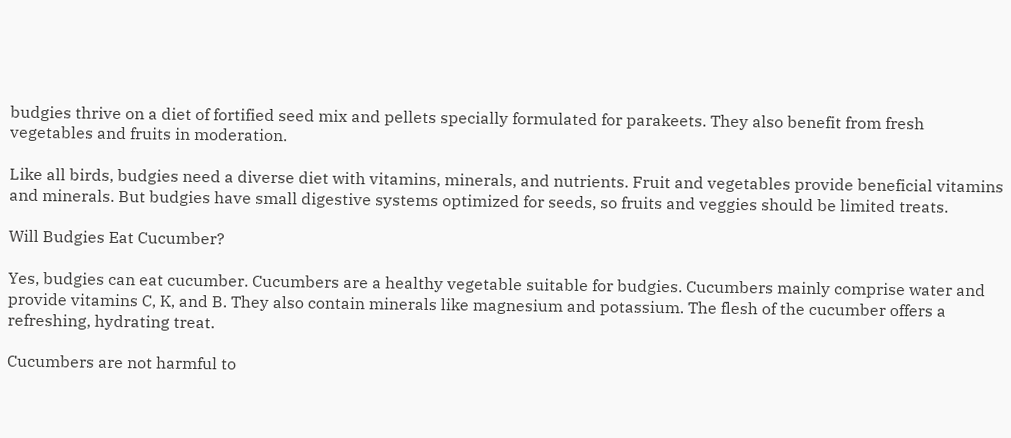budgies thrive on a diet of fortified seed mix and pellets specially formulated for parakeets. They also benefit from fresh vegetables and fruits in moderation.

Like all birds, budgies need a diverse diet with vitamins, minerals, and nutrients. Fruit and vegetables provide beneficial vitamins and minerals. But budgies have small digestive systems optimized for seeds, so fruits and veggies should be limited treats.

Will Budgies Eat Cucumber?

Yes, budgies can eat cucumber. Cucumbers are a healthy vegetable suitable for budgies. Cucumbers mainly comprise water and provide vitamins C, K, and B. They also contain minerals like magnesium and potassium. The flesh of the cucumber offers a refreshing, hydrating treat.

Cucumbers are not harmful to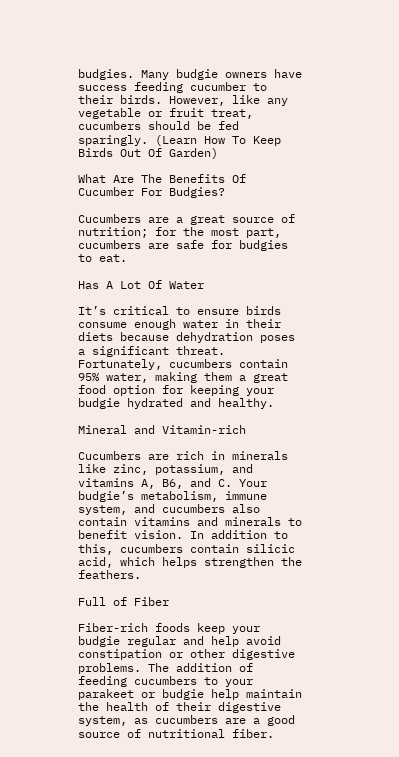budgies. Many budgie owners have success feeding cucumber to their birds. However, like any vegetable or fruit treat, cucumbers should be fed sparingly. (Learn How To Keep Birds Out Of Garden)

What Are The Benefits Of Cucumber For Budgies?

Cucumbers are a great source of nutrition; for the most part, cucumbers are safe for budgies to eat.

Has A Lot Of Water

It’s critical to ensure birds consume enough water in their diets because dehydration poses a significant threat. Fortunately, cucumbers contain 95% water, making them a great food option for keeping your budgie hydrated and healthy.

Mineral and Vitamin-rich

Cucumbers are rich in minerals like zinc, potassium, and vitamins A, B6, and C. Your budgie’s metabolism, immune system, and cucumbers also contain vitamins and minerals to benefit vision. In addition to this, cucumbers contain silicic acid, which helps strengthen the feathers.

Full of Fiber

Fiber-rich foods keep your budgie regular and help avoid constipation or other digestive problems. The addition of feeding cucumbers to your parakeet or budgie help maintain the health of their digestive system, as cucumbers are a good source of nutritional fiber.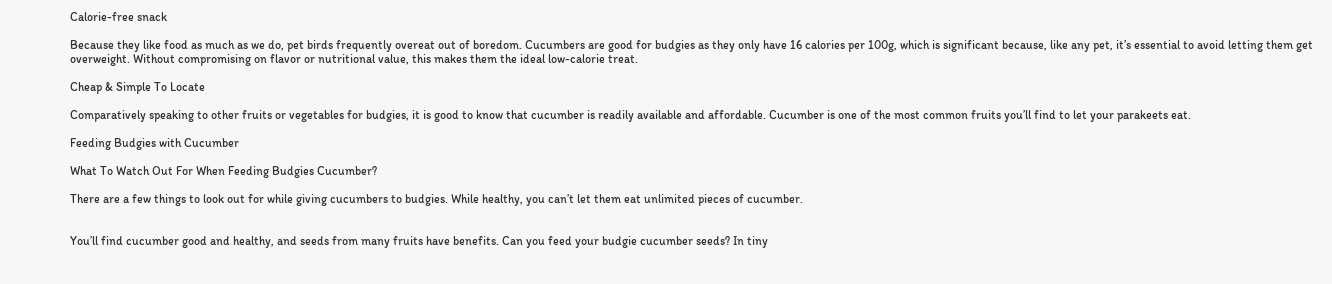Calorie-free snack

Because they like food as much as we do, pet birds frequently overeat out of boredom. Cucumbers are good for budgies as they only have 16 calories per 100g, which is significant because, like any pet, it’s essential to avoid letting them get overweight. Without compromising on flavor or nutritional value, this makes them the ideal low-calorie treat.

Cheap & Simple To Locate

Comparatively speaking to other fruits or vegetables for budgies, it is good to know that cucumber is readily available and affordable. Cucumber is one of the most common fruits you’ll find to let your parakeets eat.

Feeding Budgies with Cucumber

What To Watch Out For When Feeding Budgies Cucumber?

There are a few things to look out for while giving cucumbers to budgies. While healthy, you can’t let them eat unlimited pieces of cucumber.


You’ll find cucumber good and healthy, and seeds from many fruits have benefits. Can you feed your budgie cucumber seeds? In tiny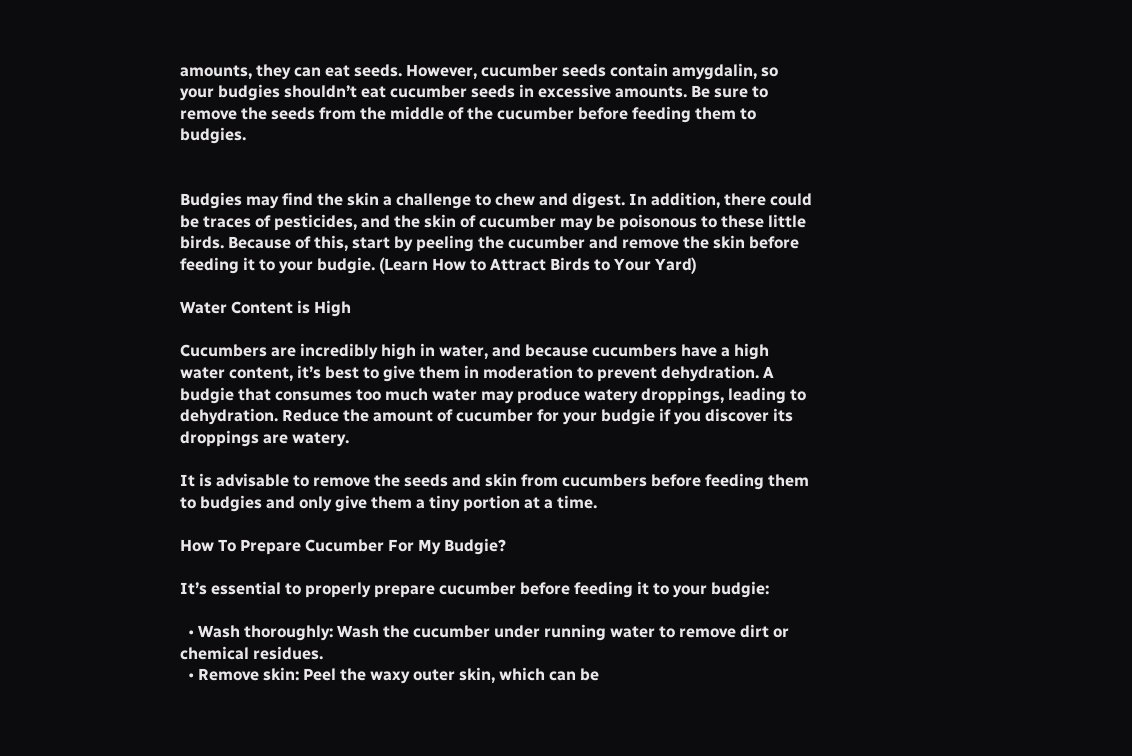amounts, they can eat seeds. However, cucumber seeds contain amygdalin, so your budgies shouldn’t eat cucumber seeds in excessive amounts. Be sure to remove the seeds from the middle of the cucumber before feeding them to budgies.


Budgies may find the skin a challenge to chew and digest. In addition, there could be traces of pesticides, and the skin of cucumber may be poisonous to these little birds. Because of this, start by peeling the cucumber and remove the skin before feeding it to your budgie. (Learn How to Attract Birds to Your Yard)

Water Content is High

Cucumbers are incredibly high in water, and because cucumbers have a high water content, it’s best to give them in moderation to prevent dehydration. A budgie that consumes too much water may produce watery droppings, leading to dehydration. Reduce the amount of cucumber for your budgie if you discover its droppings are watery.

It is advisable to remove the seeds and skin from cucumbers before feeding them to budgies and only give them a tiny portion at a time.

How To Prepare Cucumber For My Budgie?

It’s essential to properly prepare cucumber before feeding it to your budgie:

  • Wash thoroughly: Wash the cucumber under running water to remove dirt or chemical residues.
  • Remove skin: Peel the waxy outer skin, which can be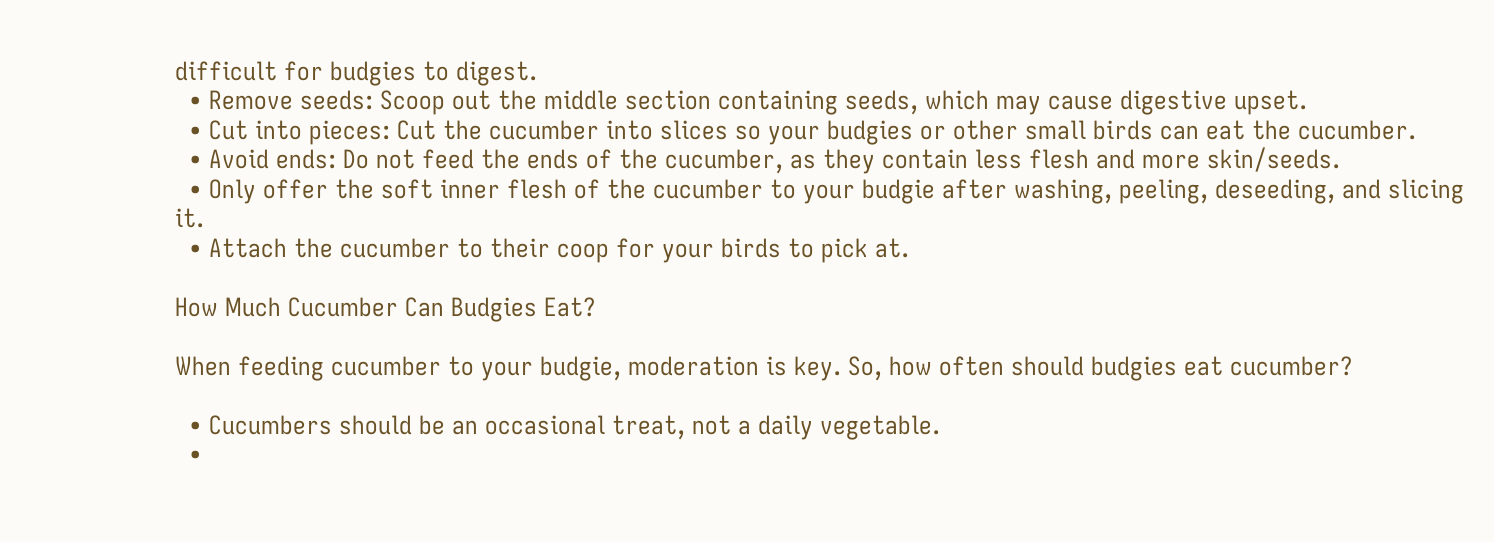difficult for budgies to digest.
  • Remove seeds: Scoop out the middle section containing seeds, which may cause digestive upset.
  • Cut into pieces: Cut the cucumber into slices so your budgies or other small birds can eat the cucumber.
  • Avoid ends: Do not feed the ends of the cucumber, as they contain less flesh and more skin/seeds.
  • Only offer the soft inner flesh of the cucumber to your budgie after washing, peeling, deseeding, and slicing it.
  • Attach the cucumber to their coop for your birds to pick at.

How Much Cucumber Can Budgies Eat?

When feeding cucumber to your budgie, moderation is key. So, how often should budgies eat cucumber?

  • Cucumbers should be an occasional treat, not a daily vegetable.
  •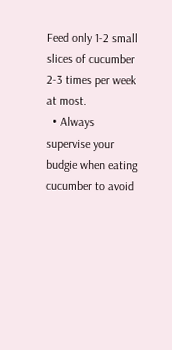Feed only 1-2 small slices of cucumber 2-3 times per week at most.
  • Always supervise your budgie when eating cucumber to avoid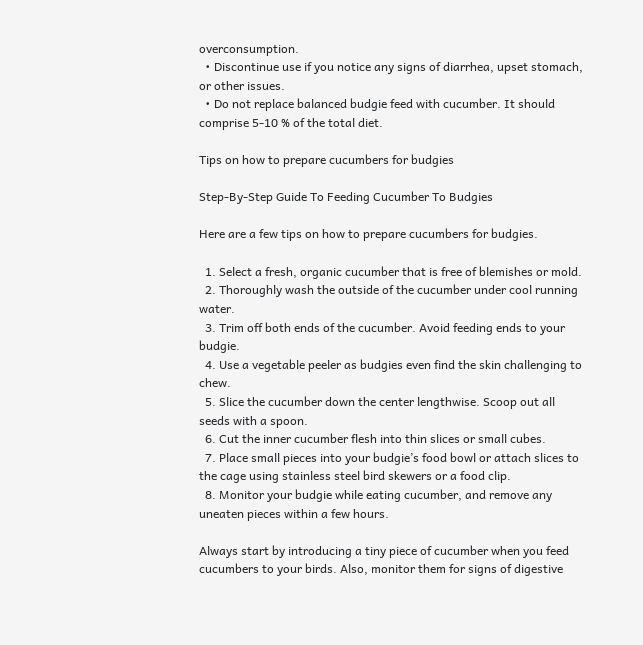overconsumption.
  • Discontinue use if you notice any signs of diarrhea, upset stomach, or other issues.
  • Do not replace balanced budgie feed with cucumber. It should comprise 5-10 % of the total diet.

Tips on how to prepare cucumbers for budgies

Step-By-Step Guide To Feeding Cucumber To Budgies

Here are a few tips on how to prepare cucumbers for budgies.

  1. Select a fresh, organic cucumber that is free of blemishes or mold.
  2. Thoroughly wash the outside of the cucumber under cool running water.
  3. Trim off both ends of the cucumber. Avoid feeding ends to your budgie.
  4. Use a vegetable peeler as budgies even find the skin challenging to chew.
  5. Slice the cucumber down the center lengthwise. Scoop out all seeds with a spoon.
  6. Cut the inner cucumber flesh into thin slices or small cubes.
  7. Place small pieces into your budgie’s food bowl or attach slices to the cage using stainless steel bird skewers or a food clip.
  8. Monitor your budgie while eating cucumber, and remove any uneaten pieces within a few hours.

Always start by introducing a tiny piece of cucumber when you feed cucumbers to your birds. Also, monitor them for signs of digestive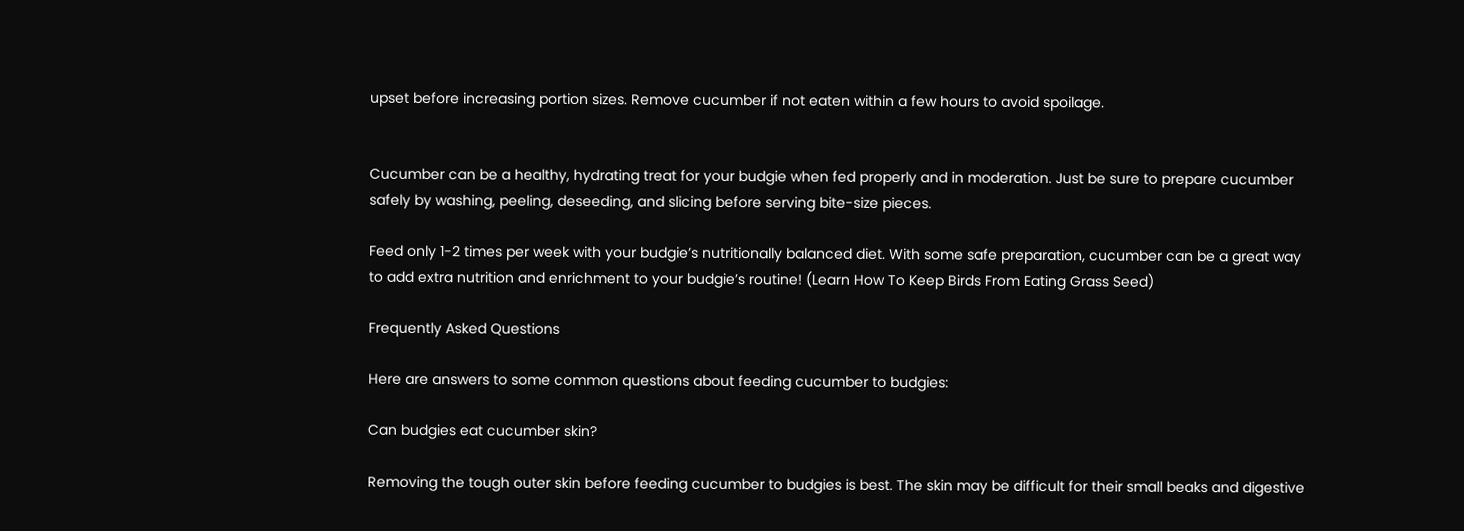upset before increasing portion sizes. Remove cucumber if not eaten within a few hours to avoid spoilage.


Cucumber can be a healthy, hydrating treat for your budgie when fed properly and in moderation. Just be sure to prepare cucumber safely by washing, peeling, deseeding, and slicing before serving bite-size pieces.

Feed only 1-2 times per week with your budgie’s nutritionally balanced diet. With some safe preparation, cucumber can be a great way to add extra nutrition and enrichment to your budgie’s routine! (Learn How To Keep Birds From Eating Grass Seed)

Frequently Asked Questions

Here are answers to some common questions about feeding cucumber to budgies:

Can budgies eat cucumber skin?

Removing the tough outer skin before feeding cucumber to budgies is best. The skin may be difficult for their small beaks and digestive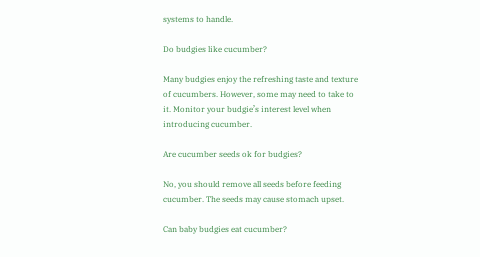systems to handle.

Do budgies like cucumber?

Many budgies enjoy the refreshing taste and texture of cucumbers. However, some may need to take to it. Monitor your budgie’s interest level when introducing cucumber.

Are cucumber seeds ok for budgies?

No, you should remove all seeds before feeding cucumber. The seeds may cause stomach upset.

Can baby budgies eat cucumber?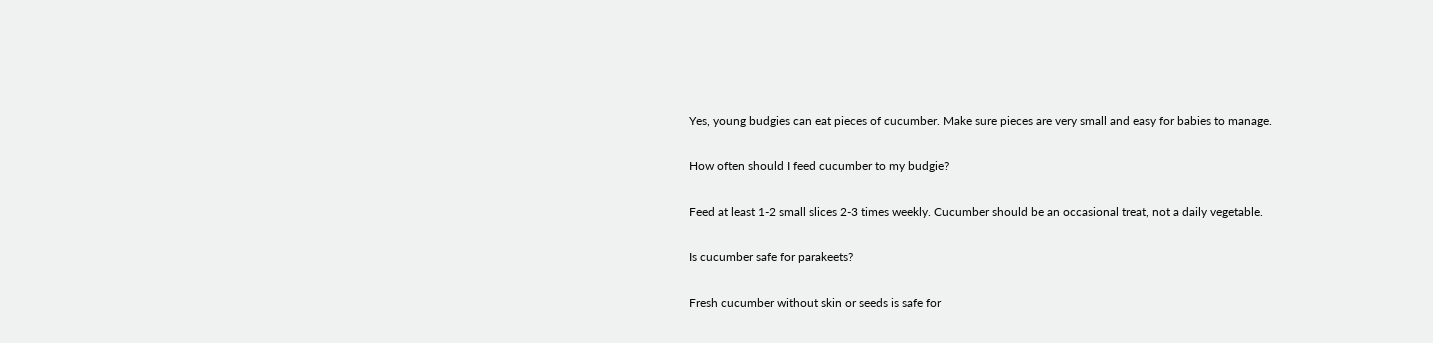Yes, young budgies can eat pieces of cucumber. Make sure pieces are very small and easy for babies to manage.

How often should I feed cucumber to my budgie?

Feed at least 1-2 small slices 2-3 times weekly. Cucumber should be an occasional treat, not a daily vegetable.

Is cucumber safe for parakeets?

Fresh cucumber without skin or seeds is safe for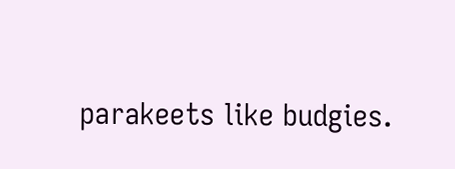parakeets like budgies.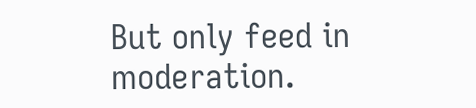But only feed in moderation.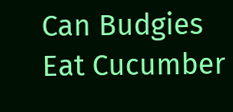Can Budgies Eat Cucumber